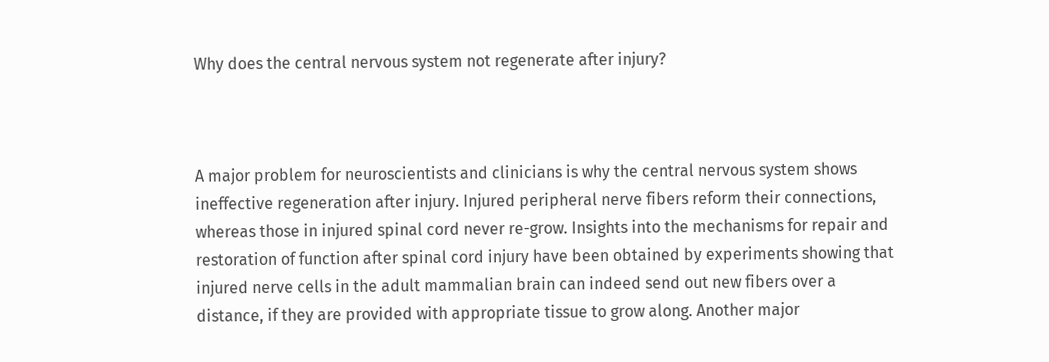Why does the central nervous system not regenerate after injury?



A major problem for neuroscientists and clinicians is why the central nervous system shows ineffective regeneration after injury. Injured peripheral nerve fibers reform their connections, whereas those in injured spinal cord never re-grow. Insights into the mechanisms for repair and restoration of function after spinal cord injury have been obtained by experiments showing that injured nerve cells in the adult mammalian brain can indeed send out new fibers over a distance, if they are provided with appropriate tissue to grow along. Another major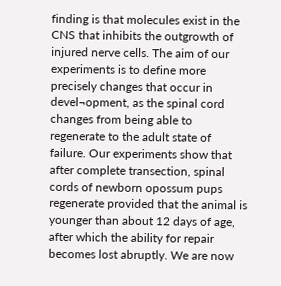finding is that molecules exist in the CNS that inhibits the outgrowth of injured nerve cells. The aim of our experiments is to define more precisely changes that occur in devel¬opment, as the spinal cord changes from being able to regenerate to the adult state of failure. Our experiments show that after complete transection, spinal cords of newborn opossum pups regenerate provided that the animal is younger than about 12 days of age, after which the ability for repair becomes lost abruptly. We are now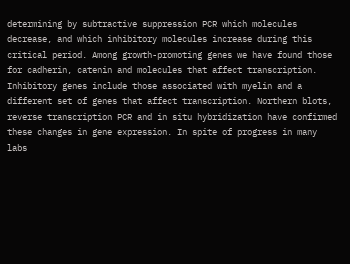determining by subtractive suppression PCR which molecules decrease, and which inhibitory molecules increase during this critical period. Among growth-promoting genes we have found those for cadherin, catenin and molecules that affect transcription. Inhibitory genes include those associated with myelin and a different set of genes that affect transcription. Northern blots, reverse transcription PCR and in situ hybridization have confirmed these changes in gene expression. In spite of progress in many labs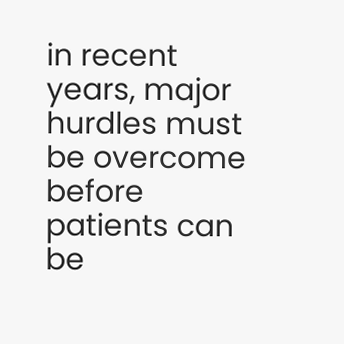in recent years, major hurdles must be overcome before patients can be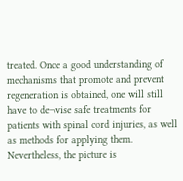treated. Once a good understanding of mechanisms that promote and prevent regeneration is obtained, one will still have to de¬vise safe treatments for patients with spinal cord injuries, as well as methods for applying them. Nevertheless, the picture is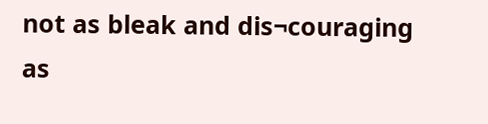not as bleak and dis¬couraging as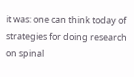it was: one can think today of strategies for doing research on spinal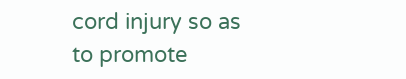cord injury so as to promote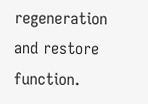regeneration and restore function.